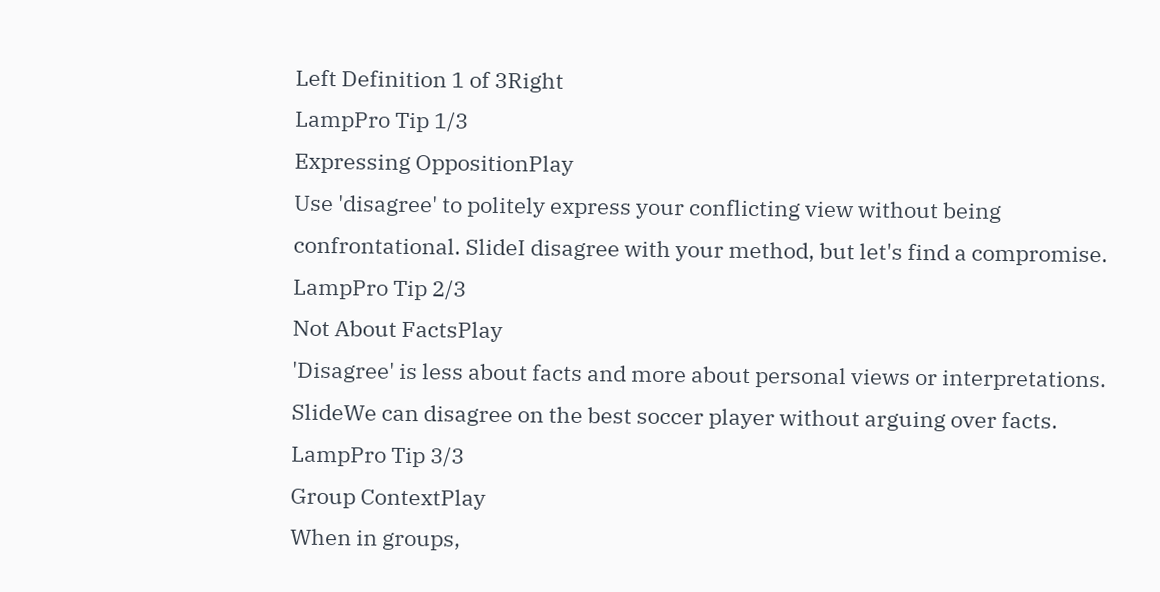Left Definition 1 of 3Right
LampPro Tip 1/3
Expressing OppositionPlay
Use 'disagree' to politely express your conflicting view without being confrontational. SlideI disagree with your method, but let's find a compromise.
LampPro Tip 2/3
Not About FactsPlay
'Disagree' is less about facts and more about personal views or interpretations. SlideWe can disagree on the best soccer player without arguing over facts.
LampPro Tip 3/3
Group ContextPlay
When in groups,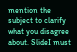mention the subject to clarify what you disagree about. SlideI must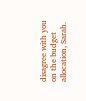disagree with you on the budget allocation, Sarah.